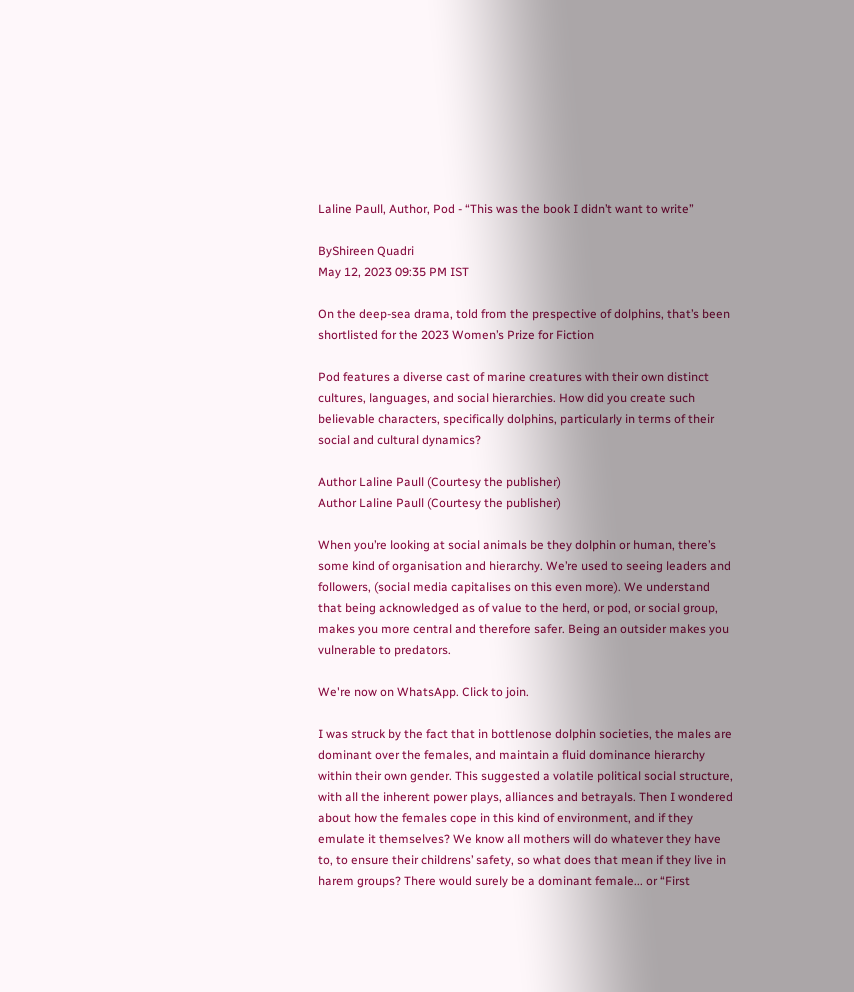Laline Paull, Author, Pod - “This was the book I didn’t want to write”

ByShireen Quadri
May 12, 2023 09:35 PM IST

On the deep-sea drama, told from the prespective of dolphins, that’s been shortlisted for the 2023 Women’s Prize for Fiction

Pod features a diverse cast of marine creatures with their own distinct cultures, languages, and social hierarchies. How did you create such believable characters, specifically dolphins, particularly in terms of their social and cultural dynamics?

Author Laline Paull (Courtesy the publisher)
Author Laline Paull (Courtesy the publisher)

When you’re looking at social animals be they dolphin or human, there’s some kind of organisation and hierarchy. We’re used to seeing leaders and followers, (social media capitalises on this even more). We understand that being acknowledged as of value to the herd, or pod, or social group, makes you more central and therefore safer. Being an outsider makes you vulnerable to predators.

We're now on WhatsApp. Click to join.

I was struck by the fact that in bottlenose dolphin societies, the males are dominant over the females, and maintain a fluid dominance hierarchy within their own gender. This suggested a volatile political social structure, with all the inherent power plays, alliances and betrayals. Then I wondered about how the females cope in this kind of environment, and if they emulate it themselves? We know all mothers will do whatever they have to, to ensure their childrens’ safety, so what does that mean if they live in harem groups? There would surely be a dominant female... or “First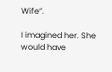Wife”.

I imagined her. She would have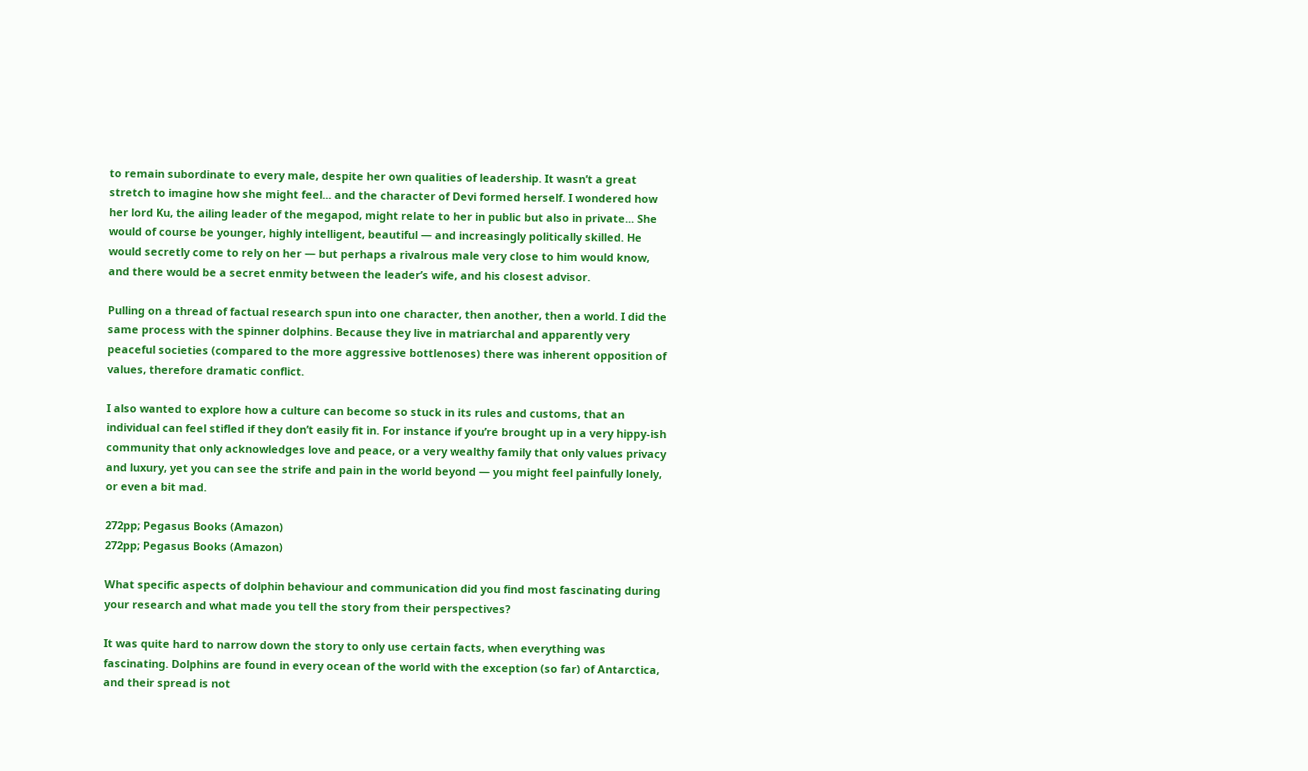to remain subordinate to every male, despite her own qualities of leadership. It wasn’t a great stretch to imagine how she might feel... and the character of Devi formed herself. I wondered how her lord Ku, the ailing leader of the megapod, might relate to her in public but also in private... She would of course be younger, highly intelligent, beautiful — and increasingly politically skilled. He would secretly come to rely on her — but perhaps a rivalrous male very close to him would know, and there would be a secret enmity between the leader’s wife, and his closest advisor.

Pulling on a thread of factual research spun into one character, then another, then a world. I did the same process with the spinner dolphins. Because they live in matriarchal and apparently very peaceful societies (compared to the more aggressive bottlenoses) there was inherent opposition of values, therefore dramatic conflict.

I also wanted to explore how a culture can become so stuck in its rules and customs, that an individual can feel stifled if they don’t easily fit in. For instance if you’re brought up in a very hippy-ish community that only acknowledges love and peace, or a very wealthy family that only values privacy and luxury, yet you can see the strife and pain in the world beyond — you might feel painfully lonely, or even a bit mad.

272pp; Pegasus Books (Amazon)
272pp; Pegasus Books (Amazon)

What specific aspects of dolphin behaviour and communication did you find most fascinating during your research and what made you tell the story from their perspectives?

It was quite hard to narrow down the story to only use certain facts, when everything was fascinating. Dolphins are found in every ocean of the world with the exception (so far) of Antarctica, and their spread is not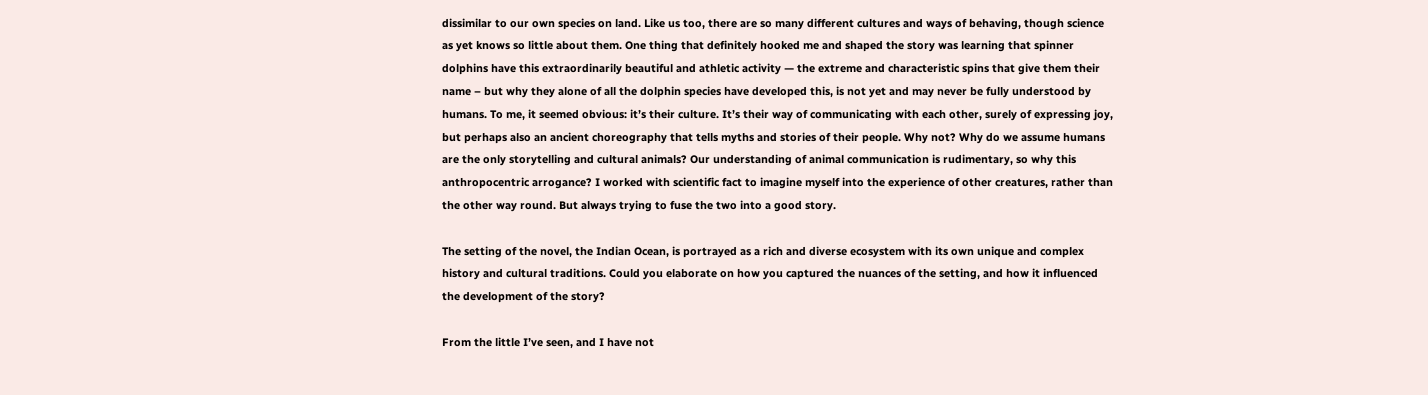dissimilar to our own species on land. Like us too, there are so many different cultures and ways of behaving, though science as yet knows so little about them. One thing that definitely hooked me and shaped the story was learning that spinner dolphins have this extraordinarily beautiful and athletic activity — the extreme and characteristic spins that give them their name – but why they alone of all the dolphin species have developed this, is not yet and may never be fully understood by humans. To me, it seemed obvious: it’s their culture. It’s their way of communicating with each other, surely of expressing joy, but perhaps also an ancient choreography that tells myths and stories of their people. Why not? Why do we assume humans are the only storytelling and cultural animals? Our understanding of animal communication is rudimentary, so why this anthropocentric arrogance? I worked with scientific fact to imagine myself into the experience of other creatures, rather than the other way round. But always trying to fuse the two into a good story.

The setting of the novel, the Indian Ocean, is portrayed as a rich and diverse ecosystem with its own unique and complex history and cultural traditions. Could you elaborate on how you captured the nuances of the setting, and how it influenced the development of the story?

From the little I’ve seen, and I have not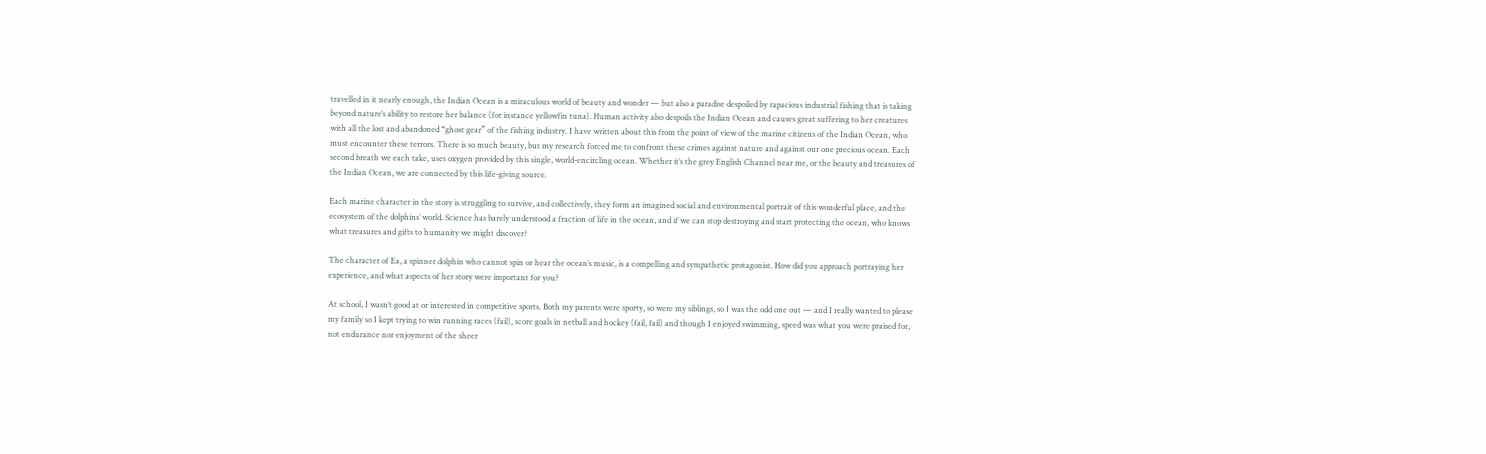travelled in it nearly enough, the Indian Ocean is a miraculous world of beauty and wonder — but also a paradise despoiled by rapacious industrial fishing that is taking beyond nature’s ability to restore her balance (for instance yellowfin tuna). Human activity also despoils the Indian Ocean and causes great suffering to her creatures with all the lost and abandoned “ghost gear” of the fishing industry. I have written about this from the point of view of the marine citizens of the Indian Ocean, who must encounter these terrors. There is so much beauty, but my research forced me to confront these crimes against nature and against our one precious ocean. Each second breath we each take, uses oxygen provided by this single, world-encircling ocean. Whether it’s the grey English Channel near me, or the beauty and treasures of the Indian Ocean, we are connected by this life-giving source.

Each marine character in the story is struggling to survive, and collectively, they form an imagined social and environmental portrait of this wonderful place, and the ecosystem of the dolphins’ world. Science has barely understood a fraction of life in the ocean, and if we can stop destroying and start protecting the ocean, who knows what treasures and gifts to humanity we might discover?

The character of Ea, a spinner dolphin who cannot spin or hear the ocean’s music, is a compelling and sympathetic protagonist. How did you approach portraying her experience, and what aspects of her story were important for you?

At school, I wasn’t good at or interested in competitive sports. Both my parents were sporty, so were my siblings, so I was the odd one out — and I really wanted to please my family so I kept trying to win running races (fail), score goals in netball and hockey (fail, fail) and though I enjoyed swimming, speed was what you were praised for, not endurance nor enjoyment of the sheer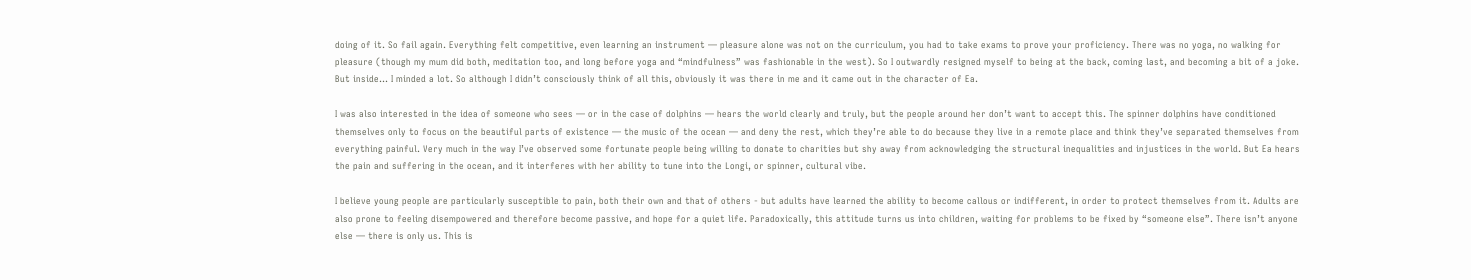doing of it. So fail again. Everything felt competitive, even learning an instrument — pleasure alone was not on the curriculum, you had to take exams to prove your proficiency. There was no yoga, no walking for pleasure (though my mum did both, meditation too, and long before yoga and “mindfulness” was fashionable in the west). So I outwardly resigned myself to being at the back, coming last, and becoming a bit of a joke. But inside... I minded a lot. So although I didn’t consciously think of all this, obviously it was there in me and it came out in the character of Ea.

I was also interested in the idea of someone who sees — or in the case of dolphins — hears the world clearly and truly, but the people around her don’t want to accept this. The spinner dolphins have conditioned themselves only to focus on the beautiful parts of existence — the music of the ocean — and deny the rest, which they’re able to do because they live in a remote place and think they’ve separated themselves from everything painful. Very much in the way I’ve observed some fortunate people being willing to donate to charities but shy away from acknowledging the structural inequalities and injustices in the world. But Ea hears the pain and suffering in the ocean, and it interferes with her ability to tune into the Longi, or spinner, cultural vibe.

I believe young people are particularly susceptible to pain, both their own and that of others - but adults have learned the ability to become callous or indifferent, in order to protect themselves from it. Adults are also prone to feeling disempowered and therefore become passive, and hope for a quiet life. Paradoxically, this attitude turns us into children, waiting for problems to be fixed by “someone else”. There isn’t anyone else — there is only us. This is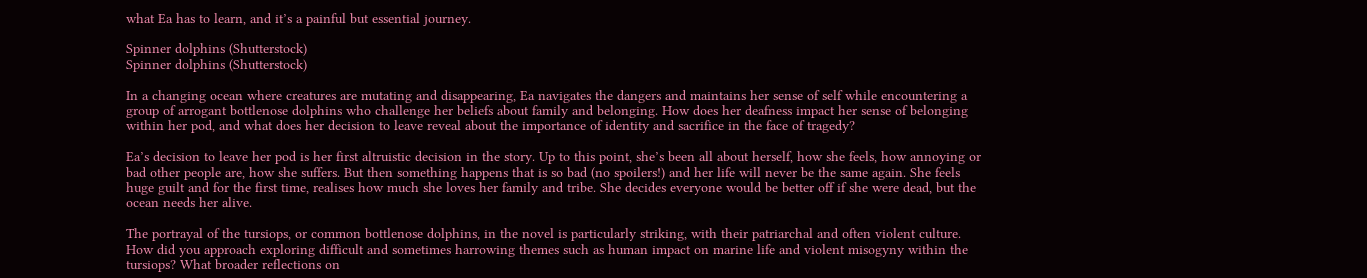what Ea has to learn, and it’s a painful but essential journey.

Spinner dolphins (Shutterstock)
Spinner dolphins (Shutterstock)

In a changing ocean where creatures are mutating and disappearing, Ea navigates the dangers and maintains her sense of self while encountering a group of arrogant bottlenose dolphins who challenge her beliefs about family and belonging. How does her deafness impact her sense of belonging within her pod, and what does her decision to leave reveal about the importance of identity and sacrifice in the face of tragedy?

Ea’s decision to leave her pod is her first altruistic decision in the story. Up to this point, she’s been all about herself, how she feels, how annoying or bad other people are, how she suffers. But then something happens that is so bad (no spoilers!) and her life will never be the same again. She feels huge guilt and for the first time, realises how much she loves her family and tribe. She decides everyone would be better off if she were dead, but the ocean needs her alive.

The portrayal of the tursiops, or common bottlenose dolphins, in the novel is particularly striking, with their patriarchal and often violent culture. How did you approach exploring difficult and sometimes harrowing themes such as human impact on marine life and violent misogyny within the tursiops? What broader reflections on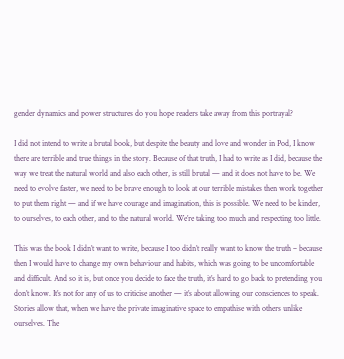gender dynamics and power structures do you hope readers take away from this portrayal?

I did not intend to write a brutal book, but despite the beauty and love and wonder in Pod, I know there are terrible and true things in the story. Because of that truth, I had to write as I did, because the way we treat the natural world and also each other, is still brutal — and it does not have to be. We need to evolve faster, we need to be brave enough to look at our terrible mistakes then work together to put them right — and if we have courage and imagination, this is possible. We need to be kinder, to ourselves, to each other, and to the natural world. We’re taking too much and respecting too little.

This was the book I didn’t want to write, because I too didn’t really want to know the truth – because then I would have to change my own behaviour and habits, which was going to be uncomfortable and difficult. And so it is, but once you decide to face the truth, it’s hard to go back to pretending you don’t know. It’s not for any of us to criticise another — it’s about allowing our consciences to speak. Stories allow that, when we have the private imaginative space to empathise with others unlike ourselves. The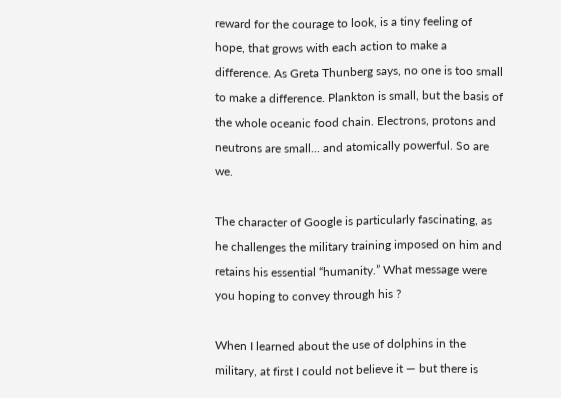reward for the courage to look, is a tiny feeling of hope, that grows with each action to make a difference. As Greta Thunberg says, no one is too small to make a difference. Plankton is small, but the basis of the whole oceanic food chain. Electrons, protons and neutrons are small... and atomically powerful. So are we.

The character of Google is particularly fascinating, as he challenges the military training imposed on him and retains his essential “humanity.” What message were you hoping to convey through his ?

When I learned about the use of dolphins in the military, at first I could not believe it — but there is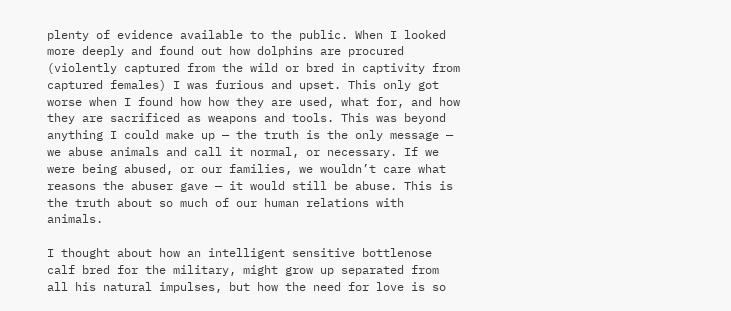plenty of evidence available to the public. When I looked more deeply and found out how dolphins are procured (violently captured from the wild or bred in captivity from captured females) I was furious and upset. This only got worse when I found how how they are used, what for, and how they are sacrificed as weapons and tools. This was beyond anything I could make up — the truth is the only message — we abuse animals and call it normal, or necessary. If we were being abused, or our families, we wouldn’t care what reasons the abuser gave — it would still be abuse. This is the truth about so much of our human relations with animals.

I thought about how an intelligent sensitive bottlenose calf bred for the military, might grow up separated from all his natural impulses, but how the need for love is so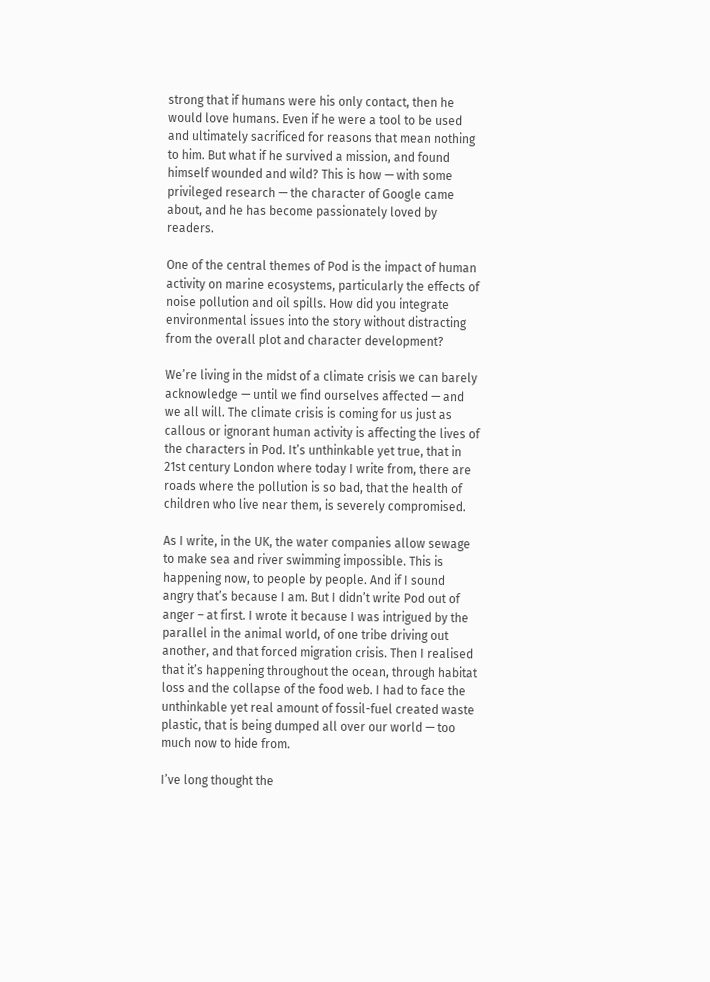strong that if humans were his only contact, then he would love humans. Even if he were a tool to be used and ultimately sacrificed for reasons that mean nothing to him. But what if he survived a mission, and found himself wounded and wild? This is how — with some privileged research — the character of Google came about, and he has become passionately loved by readers.

One of the central themes of Pod is the impact of human activity on marine ecosystems, particularly the effects of noise pollution and oil spills. How did you integrate environmental issues into the story without distracting from the overall plot and character development?

We’re living in the midst of a climate crisis we can barely acknowledge — until we find ourselves affected — and we all will. The climate crisis is coming for us just as callous or ignorant human activity is affecting the lives of the characters in Pod. It’s unthinkable yet true, that in 21st century London where today I write from, there are roads where the pollution is so bad, that the health of children who live near them, is severely compromised.

As I write, in the UK, the water companies allow sewage to make sea and river swimming impossible. This is happening now, to people by people. And if I sound angry that’s because I am. But I didn’t write Pod out of anger – at first. I wrote it because I was intrigued by the parallel in the animal world, of one tribe driving out another, and that forced migration crisis. Then I realised that it’s happening throughout the ocean, through habitat loss and the collapse of the food web. I had to face the unthinkable yet real amount of fossil-fuel created waste plastic, that is being dumped all over our world — too much now to hide from.

I’ve long thought the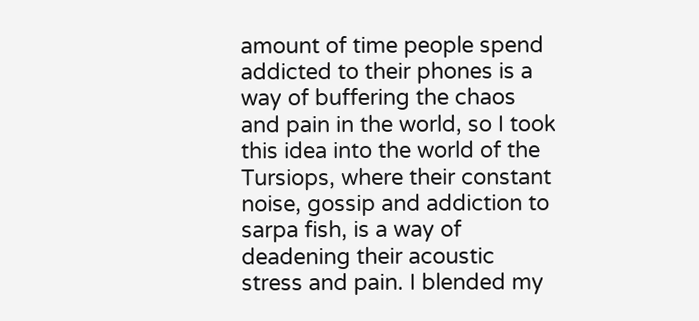amount of time people spend addicted to their phones is a way of buffering the chaos and pain in the world, so I took this idea into the world of the Tursiops, where their constant noise, gossip and addiction to sarpa fish, is a way of deadening their acoustic stress and pain. I blended my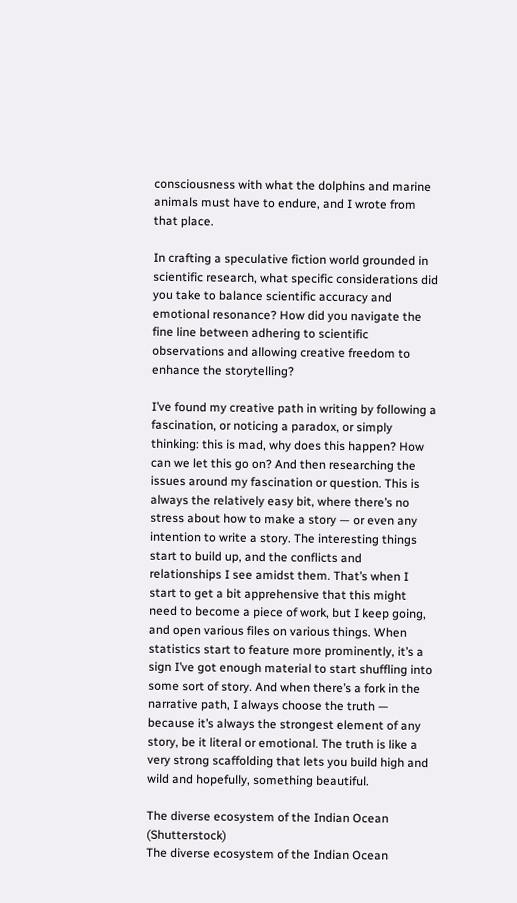consciousness with what the dolphins and marine animals must have to endure, and I wrote from that place.

In crafting a speculative fiction world grounded in scientific research, what specific considerations did you take to balance scientific accuracy and emotional resonance? How did you navigate the fine line between adhering to scientific observations and allowing creative freedom to enhance the storytelling?

I’ve found my creative path in writing by following a fascination, or noticing a paradox, or simply thinking: this is mad, why does this happen? How can we let this go on? And then researching the issues around my fascination or question. This is always the relatively easy bit, where there’s no stress about how to make a story — or even any intention to write a story. The interesting things start to build up, and the conflicts and relationships I see amidst them. That’s when I start to get a bit apprehensive that this might need to become a piece of work, but I keep going, and open various files on various things. When statistics start to feature more prominently, it’s a sign I’ve got enough material to start shuffling into some sort of story. And when there’s a fork in the narrative path, I always choose the truth — because it’s always the strongest element of any story, be it literal or emotional. The truth is like a very strong scaffolding that lets you build high and wild and hopefully, something beautiful.

The diverse ecosystem of the Indian Ocean (Shutterstock)
The diverse ecosystem of the Indian Ocean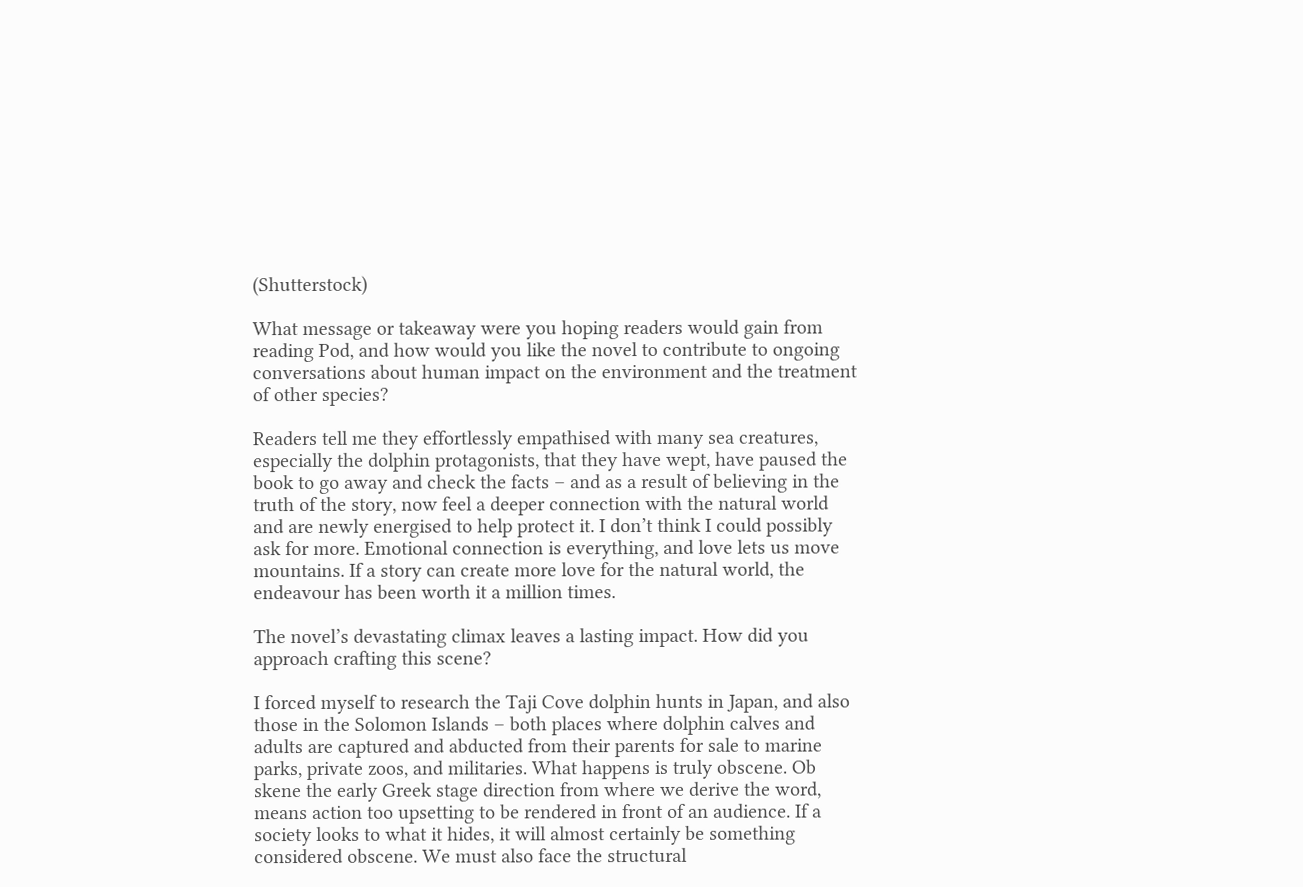(Shutterstock)

What message or takeaway were you hoping readers would gain from reading Pod, and how would you like the novel to contribute to ongoing conversations about human impact on the environment and the treatment of other species?

Readers tell me they effortlessly empathised with many sea creatures, especially the dolphin protagonists, that they have wept, have paused the book to go away and check the facts – and as a result of believing in the truth of the story, now feel a deeper connection with the natural world and are newly energised to help protect it. I don’t think I could possibly ask for more. Emotional connection is everything, and love lets us move mountains. If a story can create more love for the natural world, the endeavour has been worth it a million times.

The novel’s devastating climax leaves a lasting impact. How did you approach crafting this scene?

I forced myself to research the Taji Cove dolphin hunts in Japan, and also those in the Solomon Islands – both places where dolphin calves and adults are captured and abducted from their parents for sale to marine parks, private zoos, and militaries. What happens is truly obscene. Ob skene the early Greek stage direction from where we derive the word, means action too upsetting to be rendered in front of an audience. If a society looks to what it hides, it will almost certainly be something considered obscene. We must also face the structural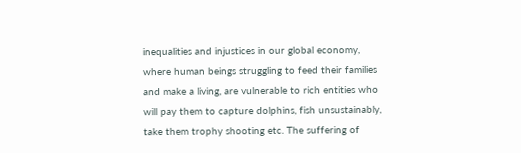inequalities and injustices in our global economy, where human beings struggling to feed their families and make a living, are vulnerable to rich entities who will pay them to capture dolphins, fish unsustainably, take them trophy shooting etc. The suffering of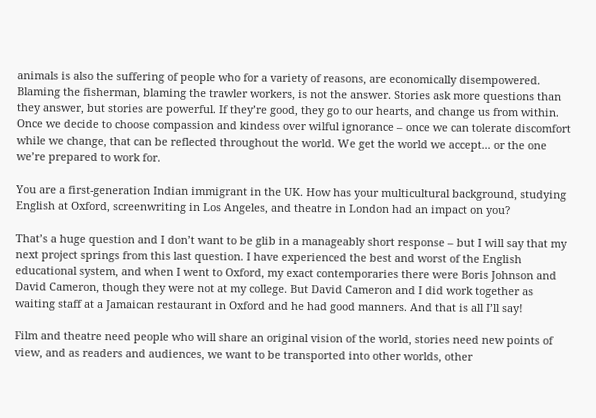animals is also the suffering of people who for a variety of reasons, are economically disempowered. Blaming the fisherman, blaming the trawler workers, is not the answer. Stories ask more questions than they answer, but stories are powerful. If they’re good, they go to our hearts, and change us from within. Once we decide to choose compassion and kindess over wilful ignorance – once we can tolerate discomfort while we change, that can be reflected throughout the world. We get the world we accept... or the one we’re prepared to work for.

You are a first-generation Indian immigrant in the UK. How has your multicultural background, studying English at Oxford, screenwriting in Los Angeles, and theatre in London had an impact on you?

That’s a huge question and I don’t want to be glib in a manageably short response – but I will say that my next project springs from this last question. I have experienced the best and worst of the English educational system, and when I went to Oxford, my exact contemporaries there were Boris Johnson and David Cameron, though they were not at my college. But David Cameron and I did work together as waiting staff at a Jamaican restaurant in Oxford and he had good manners. And that is all I’ll say!

Film and theatre need people who will share an original vision of the world, stories need new points of view, and as readers and audiences, we want to be transported into other worlds, other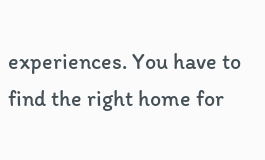experiences. You have to find the right home for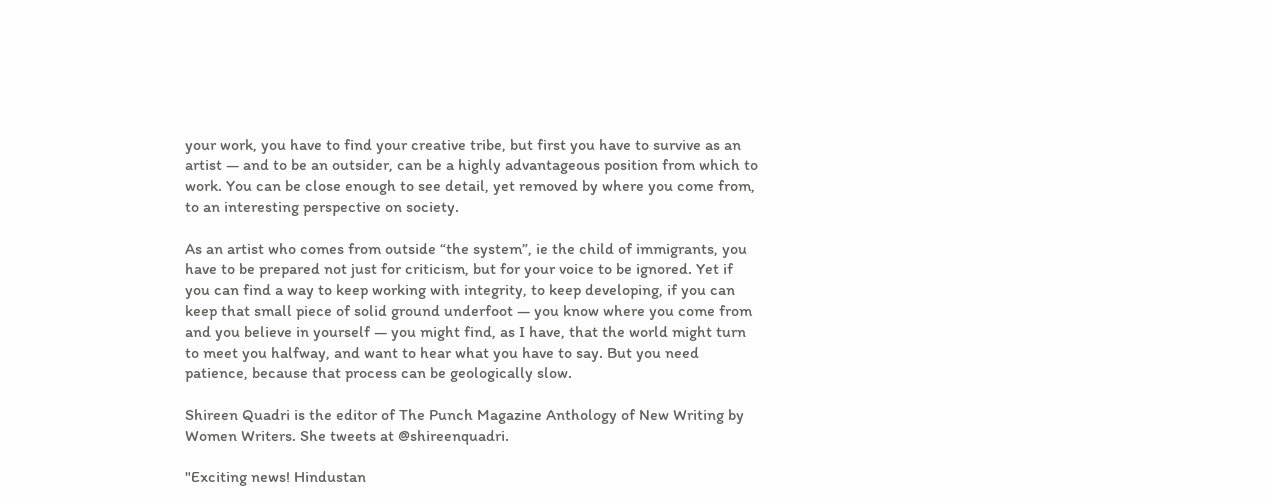your work, you have to find your creative tribe, but first you have to survive as an artist — and to be an outsider, can be a highly advantageous position from which to work. You can be close enough to see detail, yet removed by where you come from, to an interesting perspective on society.

As an artist who comes from outside “the system”, ie the child of immigrants, you have to be prepared not just for criticism, but for your voice to be ignored. Yet if you can find a way to keep working with integrity, to keep developing, if you can keep that small piece of solid ground underfoot — you know where you come from and you believe in yourself — you might find, as I have, that the world might turn to meet you halfway, and want to hear what you have to say. But you need patience, because that process can be geologically slow.

Shireen Quadri is the editor of The Punch Magazine Anthology of New Writing by Women Writers. She tweets at @shireenquadri.

"Exciting news! Hindustan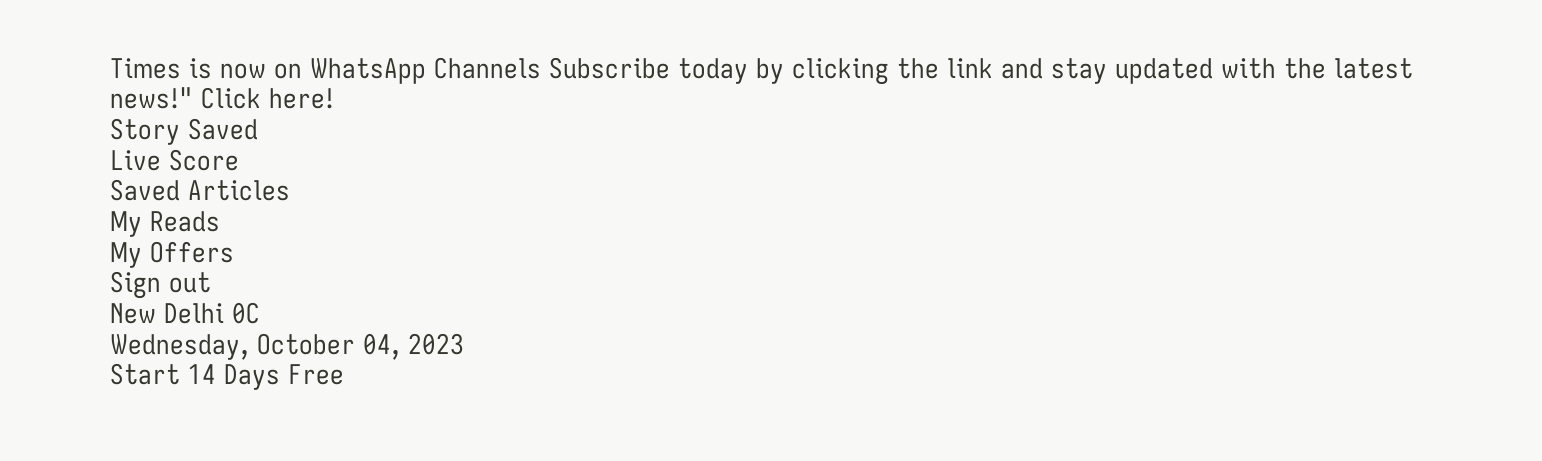Times is now on WhatsApp Channels Subscribe today by clicking the link and stay updated with the latest news!" Click here!
Story Saved
Live Score
Saved Articles
My Reads
My Offers
Sign out
New Delhi 0C
Wednesday, October 04, 2023
Start 14 Days Free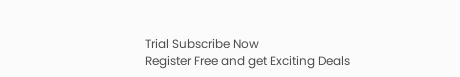Trial Subscribe Now
Register Free and get Exciting Deals